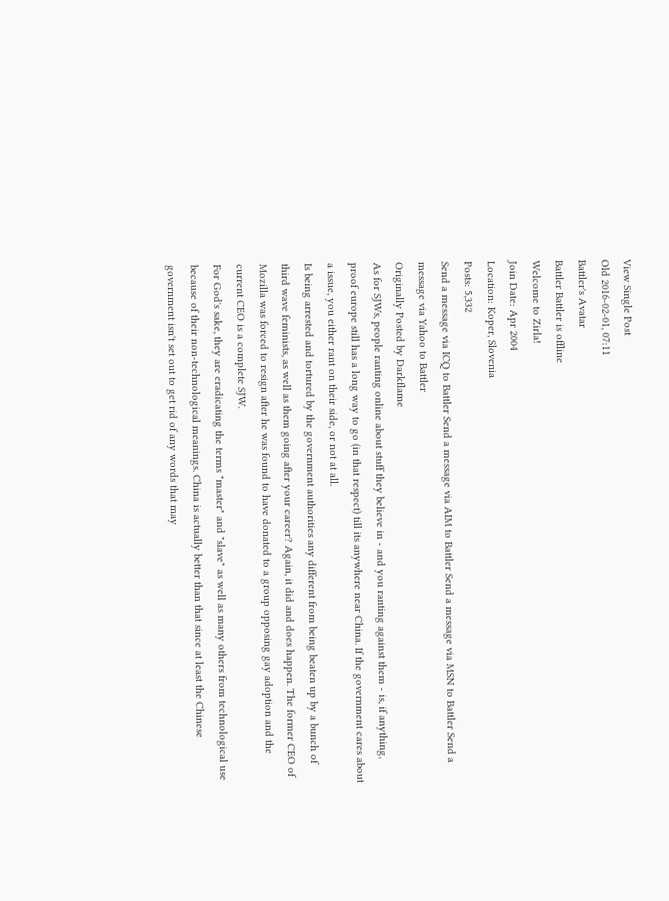View Single Post
Old 2016-02-01, 07:11
Battler's Avatar
Battler Battler is offline
Welcome to Zirla!
Join Date: Apr 2004
Location: Koper, Slovenia
Posts: 5,332
Send a message via ICQ to Battler Send a message via AIM to Battler Send a message via MSN to Battler Send a message via Yahoo to Battler
Originally Posted by Darkflame
As for SJWs, people ranting online about stuff they believe in - and you ranting against them - is, if anything, proof europe still has a long way to go (in that respect) till its anywhere near China. If the government cares about a issue, you either rant on their side, or not at all.
Is being arrested and tortured by the government authorities any different from being beaten up by a bunch of third wave feminists, as well as them going after your career? Again, it did and does happen. The former CEO of Mozilla was forced to resign after he was found to have donated to a group opposing gay adoption and the current CEO is a complete SJW.
For God's sake, they are eradicating the terms "master" and "slave" as well as many others from technological use because of their non-technological meanings. China is actually better than that since at least the Chinese government isn't set out to get rid of any words that may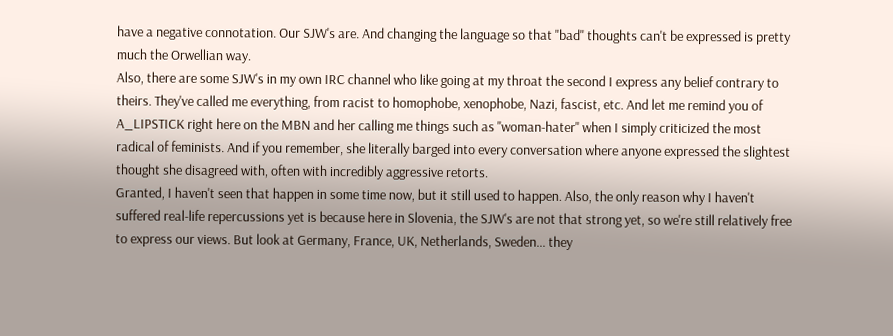have a negative connotation. Our SJW's are. And changing the language so that "bad" thoughts can't be expressed is pretty much the Orwellian way.
Also, there are some SJW's in my own IRC channel who like going at my throat the second I express any belief contrary to theirs. They've called me everything, from racist to homophobe, xenophobe, Nazi, fascist, etc. And let me remind you of A_LIPSTICK right here on the MBN and her calling me things such as "woman-hater" when I simply criticized the most radical of feminists. And if you remember, she literally barged into every conversation where anyone expressed the slightest thought she disagreed with, often with incredibly aggressive retorts.
Granted, I haven't seen that happen in some time now, but it still used to happen. Also, the only reason why I haven't suffered real-life repercussions yet is because here in Slovenia, the SJW's are not that strong yet, so we're still relatively free to express our views. But look at Germany, France, UK, Netherlands, Sweden... they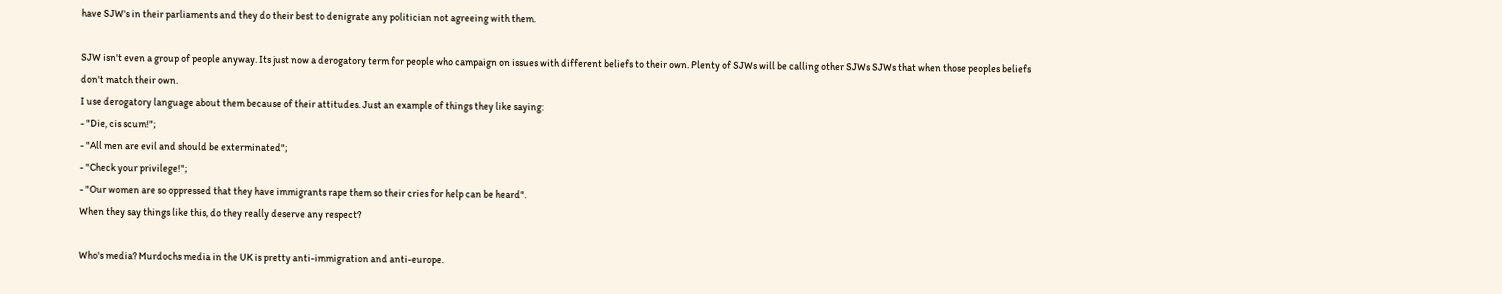have SJW's in their parliaments and they do their best to denigrate any politician not agreeing with them.

SJW isn't even a group of people anyway. Its just now a derogatory term for people who campaign on issues with different beliefs to their own. Plenty of SJWs will be calling other SJWs SJWs that when those peoples beliefs don't match their own.
I use derogatory language about them because of their attitudes. Just an example of things they like saying:
- "Die, cis scum!";
- "All men are evil and should be exterminated";
- "Check your privilege!";
- "Our women are so oppressed that they have immigrants rape them so their cries for help can be heard".
When they say things like this, do they really deserve any respect?

Who's media? Murdochs media in the UK is pretty anti-immigration and anti-europe.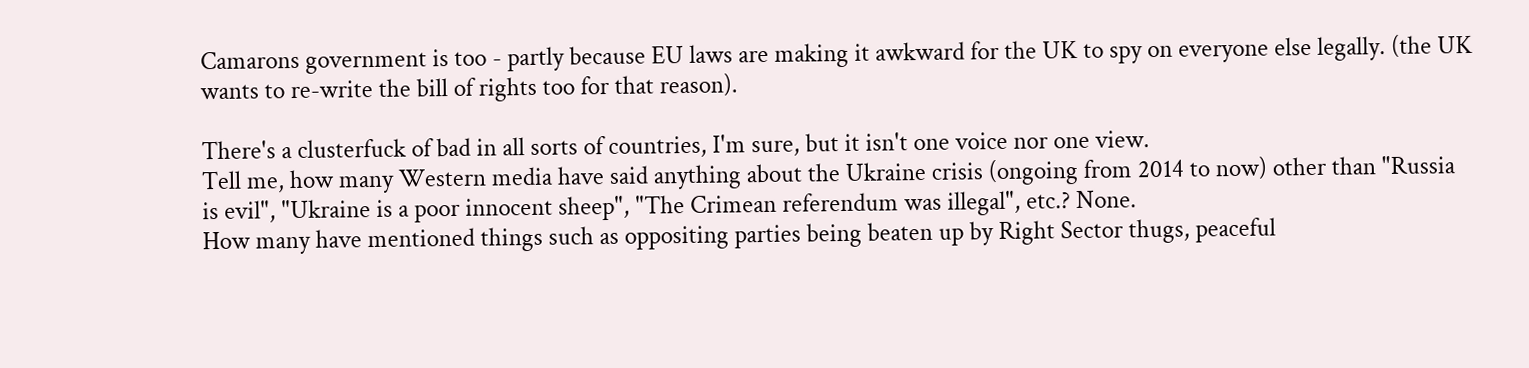Camarons government is too - partly because EU laws are making it awkward for the UK to spy on everyone else legally. (the UK wants to re-write the bill of rights too for that reason).

There's a clusterfuck of bad in all sorts of countries, I'm sure, but it isn't one voice nor one view.
Tell me, how many Western media have said anything about the Ukraine crisis (ongoing from 2014 to now) other than "Russia is evil", "Ukraine is a poor innocent sheep", "The Crimean referendum was illegal", etc.? None.
How many have mentioned things such as oppositing parties being beaten up by Right Sector thugs, peaceful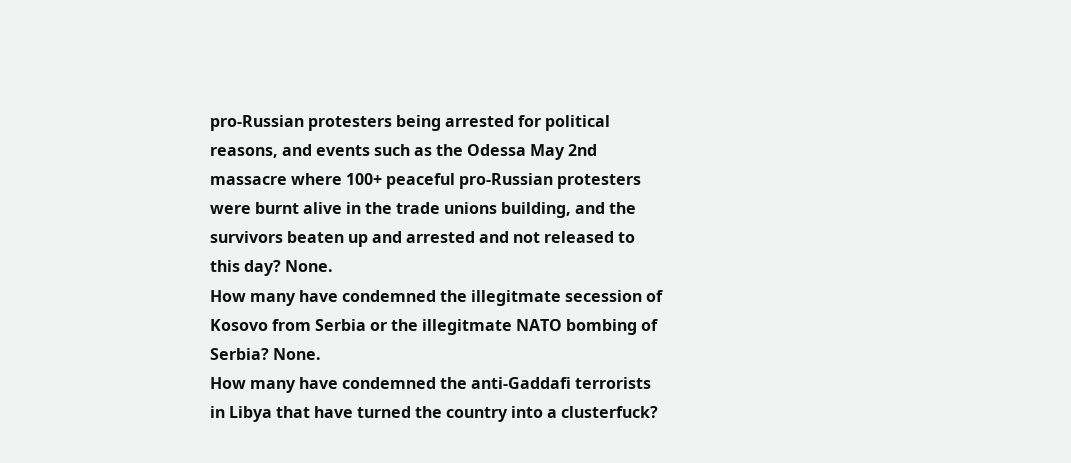pro-Russian protesters being arrested for political reasons, and events such as the Odessa May 2nd massacre where 100+ peaceful pro-Russian protesters were burnt alive in the trade unions building, and the survivors beaten up and arrested and not released to this day? None.
How many have condemned the illegitmate secession of Kosovo from Serbia or the illegitmate NATO bombing of Serbia? None.
How many have condemned the anti-Gaddafi terrorists in Libya that have turned the country into a clusterfuck?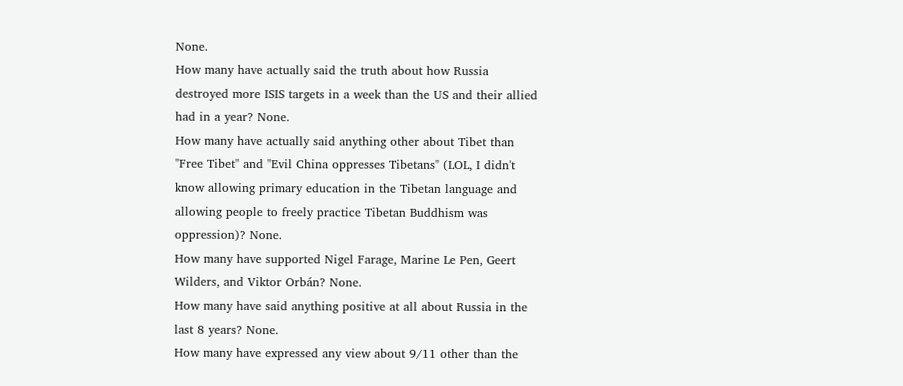None.
How many have actually said the truth about how Russia destroyed more ISIS targets in a week than the US and their allied had in a year? None.
How many have actually said anything other about Tibet than "Free Tibet" and "Evil China oppresses Tibetans" (LOL, I didn't know allowing primary education in the Tibetan language and allowing people to freely practice Tibetan Buddhism was oppression)? None.
How many have supported Nigel Farage, Marine Le Pen, Geert Wilders, and Viktor Orbán? None.
How many have said anything positive at all about Russia in the last 8 years? None.
How many have expressed any view about 9/11 other than the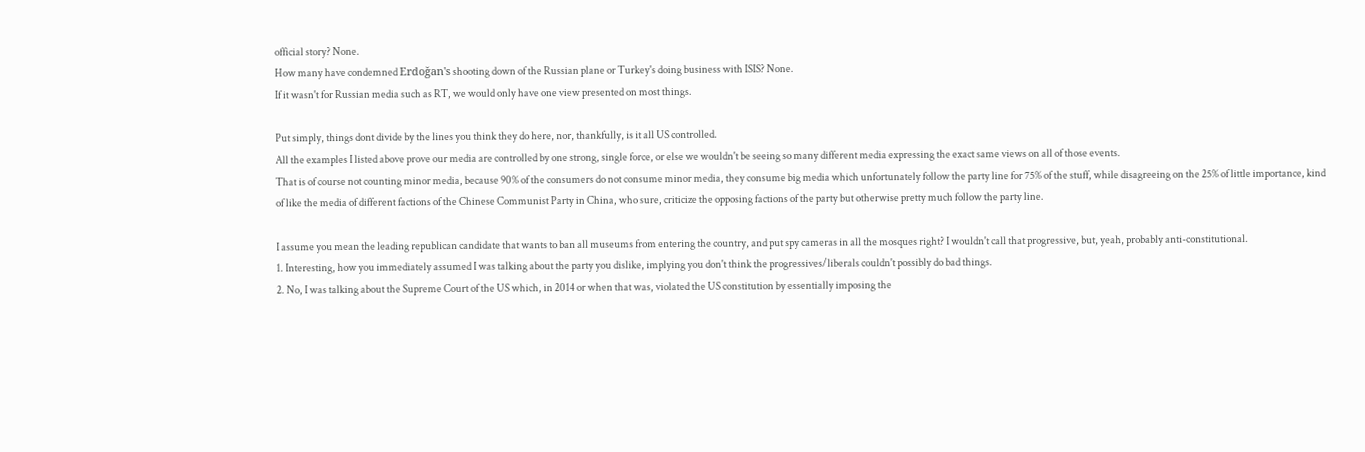official story? None.
How many have condemned Erdoğan's shooting down of the Russian plane or Turkey's doing business with ISIS? None.
If it wasn't for Russian media such as RT, we would only have one view presented on most things.

Put simply, things dont divide by the lines you think they do here, nor, thankfully, is it all US controlled.
All the examples I listed above prove our media are controlled by one strong, single force, or else we wouldn't be seeing so many different media expressing the exact same views on all of those events.
That is of course not counting minor media, because 90% of the consumers do not consume minor media, they consume big media which unfortunately follow the party line for 75% of the stuff, while disagreeing on the 25% of little importance, kind of like the media of different factions of the Chinese Communist Party in China, who sure, criticize the opposing factions of the party but otherwise pretty much follow the party line.

I assume you mean the leading republican candidate that wants to ban all museums from entering the country, and put spy cameras in all the mosques right? I wouldn't call that progressive, but, yeah, probably anti-constitutional.
1. Interesting, how you immediately assumed I was talking about the party you dislike, implying you don't think the progressives/liberals couldn't possibly do bad things.
2. No, I was talking about the Supreme Court of the US which, in 2014 or when that was, violated the US constitution by essentially imposing the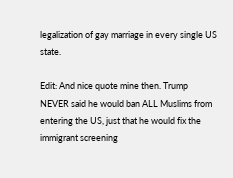legalization of gay marriage in every single US state.

Edit: And nice quote mine then. Trump NEVER said he would ban ALL Muslims from entering the US, just that he would fix the immigrant screening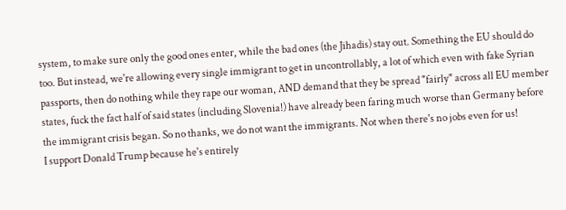system, to make sure only the good ones enter, while the bad ones (the Jihadis) stay out. Something the EU should do too. But instead, we're allowing every single immigrant to get in uncontrollably, a lot of which even with fake Syrian passports, then do nothing while they rape our woman, AND demand that they be spread "fairly" across all EU member states, fuck the fact half of said states (including Slovenia!) have already been faring much worse than Germany before the immigrant crisis began. So no thanks, we do not want the immigrants. Not when there's no jobs even for us!
I support Donald Trump because he's entirely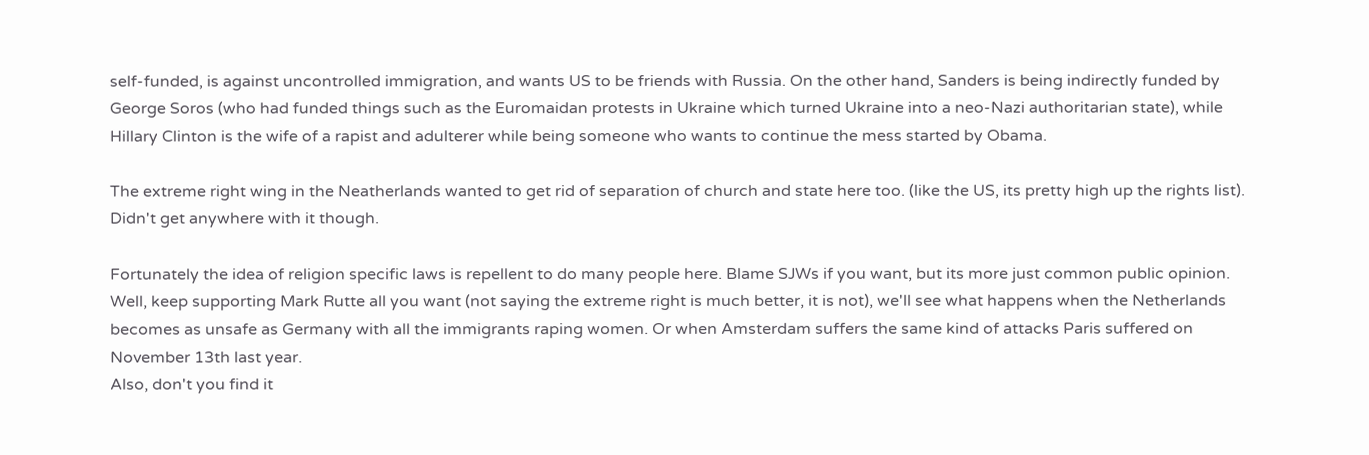self-funded, is against uncontrolled immigration, and wants US to be friends with Russia. On the other hand, Sanders is being indirectly funded by George Soros (who had funded things such as the Euromaidan protests in Ukraine which turned Ukraine into a neo-Nazi authoritarian state), while Hillary Clinton is the wife of a rapist and adulterer while being someone who wants to continue the mess started by Obama.

The extreme right wing in the Neatherlands wanted to get rid of separation of church and state here too. (like the US, its pretty high up the rights list).
Didn't get anywhere with it though.

Fortunately the idea of religion specific laws is repellent to do many people here. Blame SJWs if you want, but its more just common public opinion.
Well, keep supporting Mark Rutte all you want (not saying the extreme right is much better, it is not), we'll see what happens when the Netherlands becomes as unsafe as Germany with all the immigrants raping women. Or when Amsterdam suffers the same kind of attacks Paris suffered on November 13th last year.
Also, don't you find it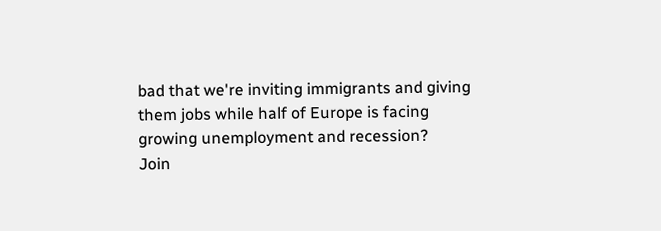bad that we're inviting immigrants and giving them jobs while half of Europe is facing growing unemployment and recession?
Join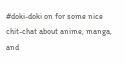#doki-doki on for some nice chit-chat about anime, manga, and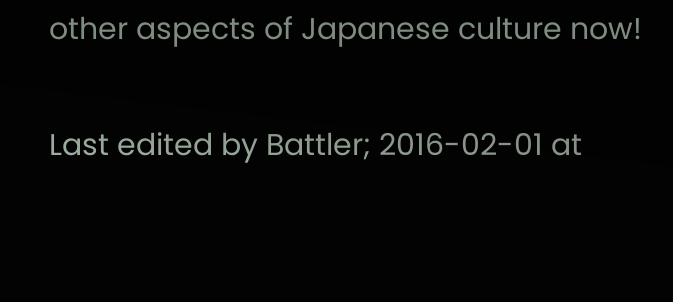other aspects of Japanese culture now!

Last edited by Battler; 2016-02-01 at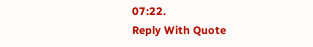07:22.
Reply With Quote